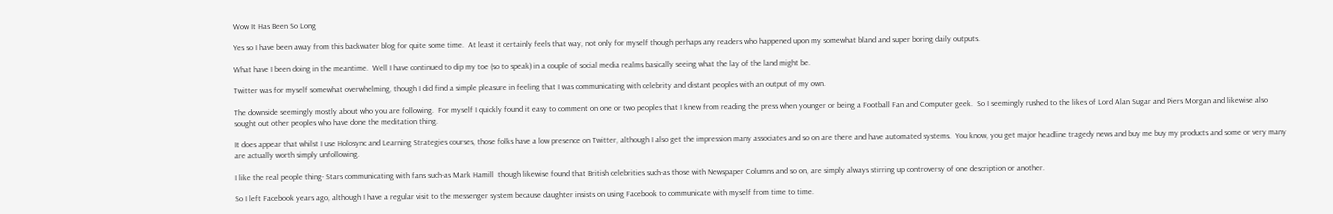Wow It Has Been So Long

Yes so I have been away from this backwater blog for quite some time.  At least it certainly feels that way, not only for myself though perhaps any readers who happened upon my somewhat bland and super boring daily outputs.

What have I been doing in the meantime.  Well I have continued to dip my toe (so to speak) in a couple of social media realms basically seeing what the lay of the land might be.

Twitter was for myself somewhat overwhelming, though I did find a simple pleasure in feeling that I was communicating with celebrity and distant peoples with an output of my own.

The downside seemingly mostly about who you are following.  For myself I quickly found it easy to comment on one or two peoples that I knew from reading the press when younger or being a Football Fan and Computer geek.  So I seemingly rushed to the likes of Lord Alan Sugar and Piers Morgan and likewise also sought out other peoples who have done the meditation thing.

It does appear that whilst I use Holosync and Learning Strategies courses, those folks have a low presence on Twitter, although I also get the impression many associates and so on are there and have automated systems.  You know, you get major headline tragedy news and buy me buy my products and some or very many are actually worth simply unfollowing.

I like the real people thing- Stars communicating with fans such-as Mark Hamill  though likewise found that British celebrities such-as those with Newspaper Columns and so on, are simply always stirring up controversy of one description or another.

So I left Facebook years ago, although I have a regular visit to the messenger system because daughter insists on using Facebook to communicate with myself from time to time.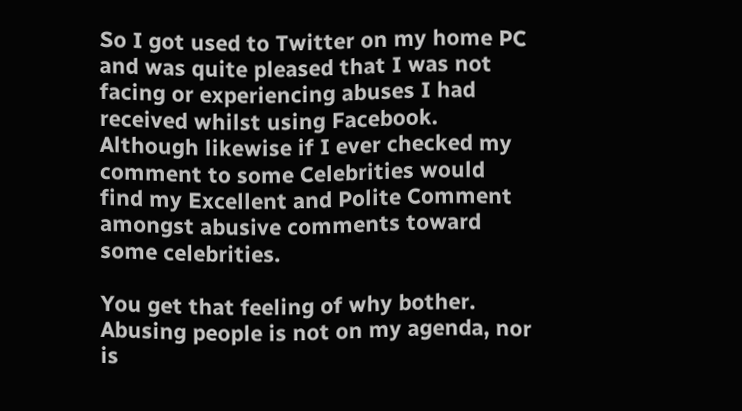So I got used to Twitter on my home PC and was quite pleased that I was not facing or experiencing abuses I had received whilst using Facebook.  Although likewise if I ever checked my comment to some Celebrities would find my Excellent and Polite Comment amongst abusive comments toward some celebrities.

You get that feeling of why bother.  Abusing people is not on my agenda, nor is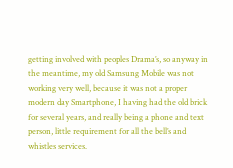getting involved with peoples Drama’s, so anyway in the meantime, my old Samsung Mobile was not working very well, because it was not a proper modern day Smartphone, I having had the old brick for several years, and really being a phone and text person, little requirement for all the bell’s and whistles services.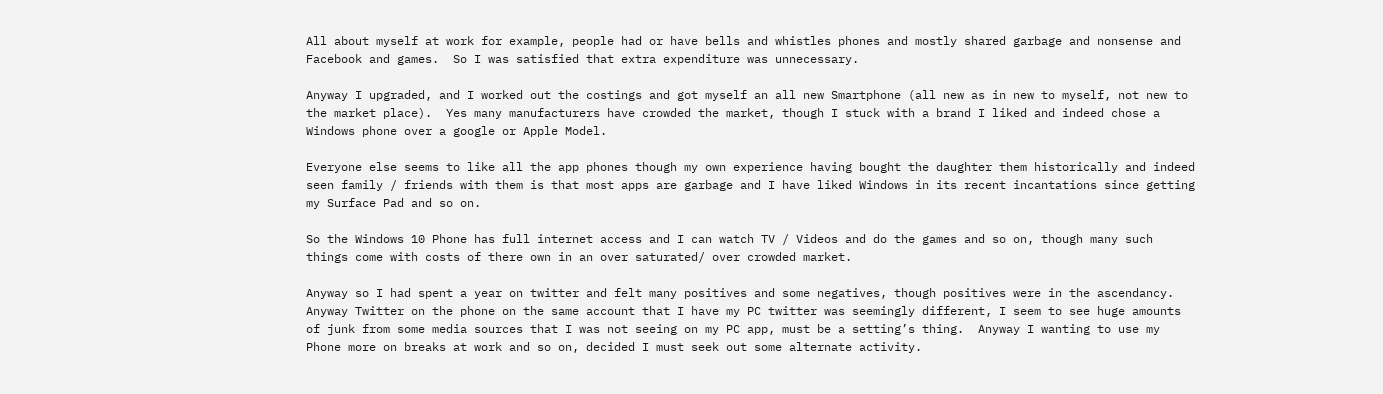All about myself at work for example, people had or have bells and whistles phones and mostly shared garbage and nonsense and Facebook and games.  So I was satisfied that extra expenditure was unnecessary.

Anyway I upgraded, and I worked out the costings and got myself an all new Smartphone (all new as in new to myself, not new to the market place).  Yes many manufacturers have crowded the market, though I stuck with a brand I liked and indeed chose a Windows phone over a google or Apple Model.

Everyone else seems to like all the app phones though my own experience having bought the daughter them historically and indeed seen family / friends with them is that most apps are garbage and I have liked Windows in its recent incantations since getting my Surface Pad and so on.

So the Windows 10 Phone has full internet access and I can watch TV / Videos and do the games and so on, though many such things come with costs of there own in an over saturated/ over crowded market.

Anyway so I had spent a year on twitter and felt many positives and some negatives, though positives were in the ascendancy.  Anyway Twitter on the phone on the same account that I have my PC twitter was seemingly different, I seem to see huge amounts of junk from some media sources that I was not seeing on my PC app, must be a setting’s thing.  Anyway I wanting to use my Phone more on breaks at work and so on, decided I must seek out some alternate activity.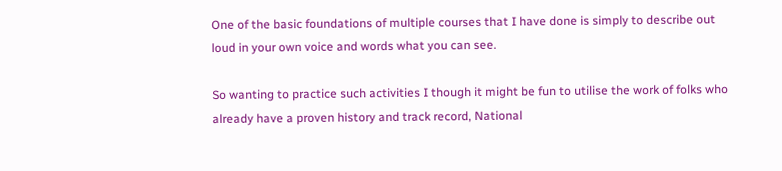One of the basic foundations of multiple courses that I have done is simply to describe out loud in your own voice and words what you can see.

So wanting to practice such activities I though it might be fun to utilise the work of folks who already have a proven history and track record, National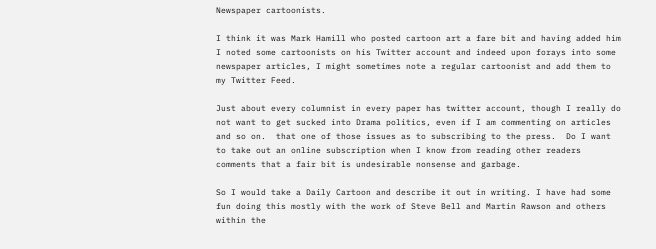Newspaper cartoonists.

I think it was Mark Hamill who posted cartoon art a fare bit and having added him I noted some cartoonists on his Twitter account and indeed upon forays into some newspaper articles, I might sometimes note a regular cartoonist and add them to my Twitter Feed.

Just about every columnist in every paper has twitter account, though I really do not want to get sucked into Drama politics, even if I am commenting on articles and so on.  that one of those issues as to subscribing to the press.  Do I want to take out an online subscription when I know from reading other readers comments that a fair bit is undesirable nonsense and garbage.

So I would take a Daily Cartoon and describe it out in writing. I have had some fun doing this mostly with the work of Steve Bell and Martin Rawson and others within the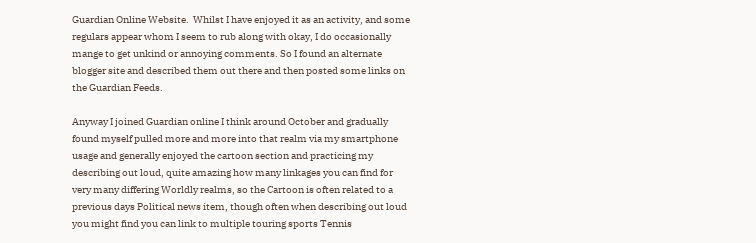Guardian Online Website.  Whilst I have enjoyed it as an activity, and some regulars appear whom I seem to rub along with okay, I do occasionally mange to get unkind or annoying comments. So I found an alternate blogger site and described them out there and then posted some links on the Guardian Feeds.

Anyway I joined Guardian online I think around October and gradually found myself pulled more and more into that realm via my smartphone usage and generally enjoyed the cartoon section and practicing my describing out loud, quite amazing how many linkages you can find for very many differing Worldly realms, so the Cartoon is often related to a previous days Political news item, though often when describing out loud you might find you can link to multiple touring sports Tennis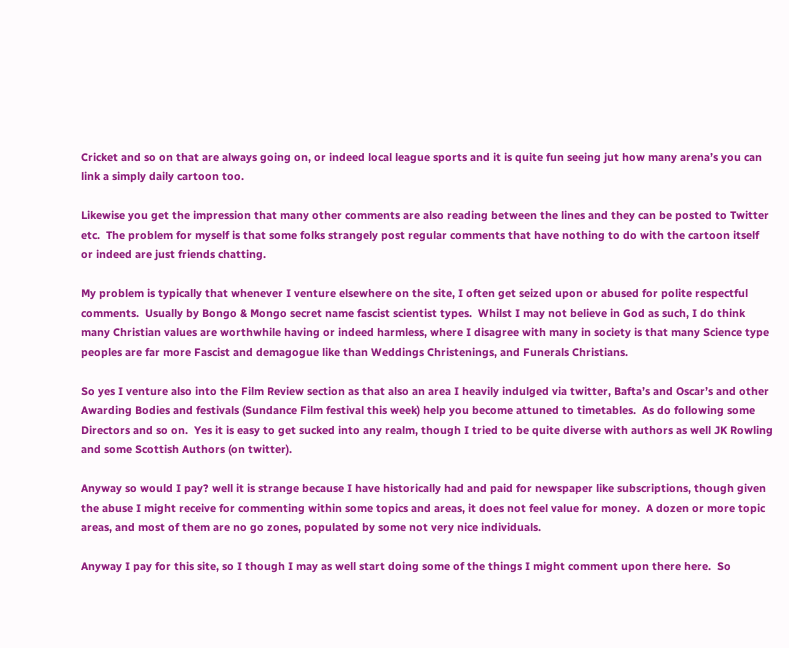Cricket and so on that are always going on, or indeed local league sports and it is quite fun seeing jut how many arena’s you can link a simply daily cartoon too.

Likewise you get the impression that many other comments are also reading between the lines and they can be posted to Twitter etc.  The problem for myself is that some folks strangely post regular comments that have nothing to do with the cartoon itself or indeed are just friends chatting.

My problem is typically that whenever I venture elsewhere on the site, I often get seized upon or abused for polite respectful comments.  Usually by Bongo & Mongo secret name fascist scientist types.  Whilst I may not believe in God as such, I do think many Christian values are worthwhile having or indeed harmless, where I disagree with many in society is that many Science type peoples are far more Fascist and demagogue like than Weddings Christenings, and Funerals Christians.

So yes I venture also into the Film Review section as that also an area I heavily indulged via twitter, Bafta’s and Oscar’s and other Awarding Bodies and festivals (Sundance Film festival this week) help you become attuned to timetables.  As do following some Directors and so on.  Yes it is easy to get sucked into any realm, though I tried to be quite diverse with authors as well JK Rowling and some Scottish Authors (on twitter).

Anyway so would I pay? well it is strange because I have historically had and paid for newspaper like subscriptions, though given the abuse I might receive for commenting within some topics and areas, it does not feel value for money.  A dozen or more topic areas, and most of them are no go zones, populated by some not very nice individuals.

Anyway I pay for this site, so I though I may as well start doing some of the things I might comment upon there here.  So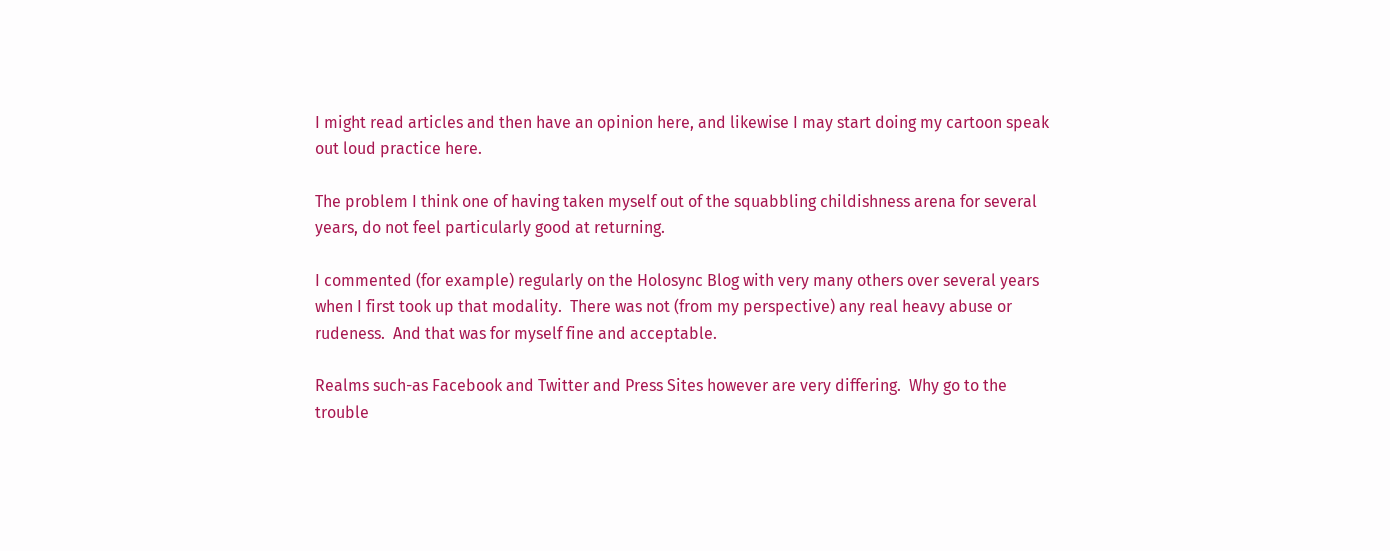I might read articles and then have an opinion here, and likewise I may start doing my cartoon speak out loud practice here.

The problem I think one of having taken myself out of the squabbling childishness arena for several years, do not feel particularly good at returning.

I commented (for example) regularly on the Holosync Blog with very many others over several years when I first took up that modality.  There was not (from my perspective) any real heavy abuse or rudeness.  And that was for myself fine and acceptable.

Realms such-as Facebook and Twitter and Press Sites however are very differing.  Why go to the trouble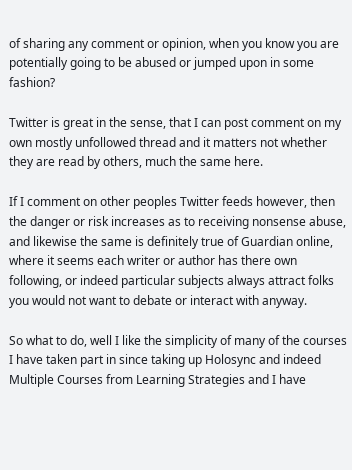of sharing any comment or opinion, when you know you are potentially going to be abused or jumped upon in some fashion?

Twitter is great in the sense, that I can post comment on my own mostly unfollowed thread and it matters not whether they are read by others, much the same here.

If I comment on other peoples Twitter feeds however, then the danger or risk increases as to receiving nonsense abuse, and likewise the same is definitely true of Guardian online, where it seems each writer or author has there own following, or indeed particular subjects always attract folks you would not want to debate or interact with anyway.

So what to do, well I like the simplicity of many of the courses I have taken part in since taking up Holosync and indeed Multiple Courses from Learning Strategies and I have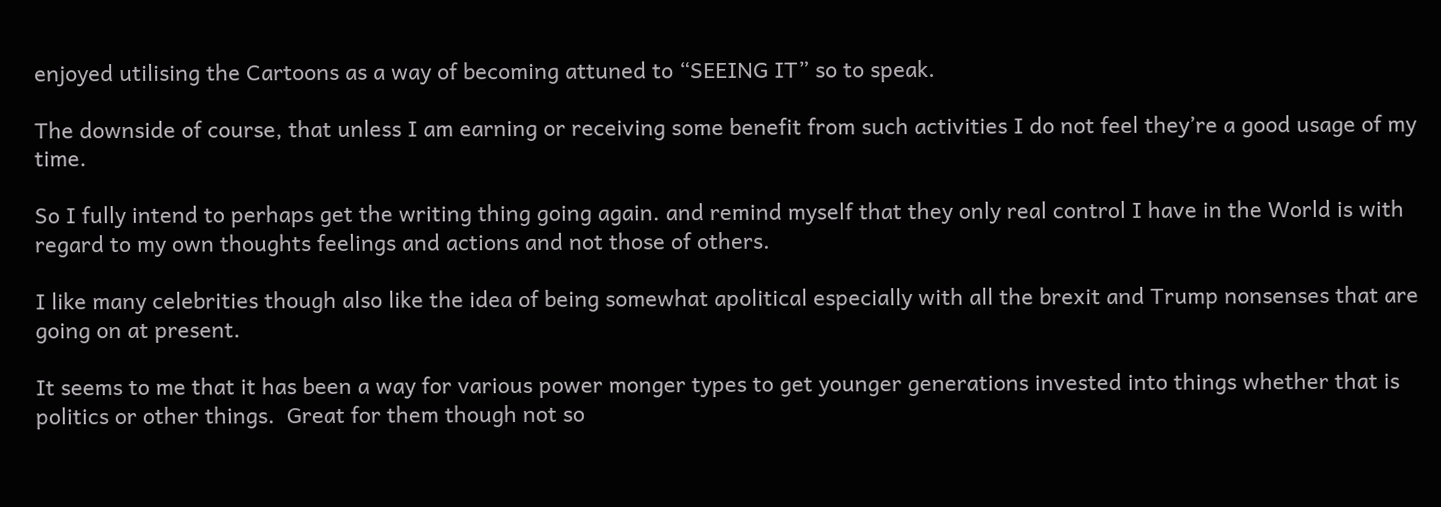enjoyed utilising the Cartoons as a way of becoming attuned to “SEEING IT” so to speak.

The downside of course, that unless I am earning or receiving some benefit from such activities I do not feel they’re a good usage of my time.

So I fully intend to perhaps get the writing thing going again. and remind myself that they only real control I have in the World is with regard to my own thoughts feelings and actions and not those of others.

I like many celebrities though also like the idea of being somewhat apolitical especially with all the brexit and Trump nonsenses that are going on at present.

It seems to me that it has been a way for various power monger types to get younger generations invested into things whether that is politics or other things.  Great for them though not so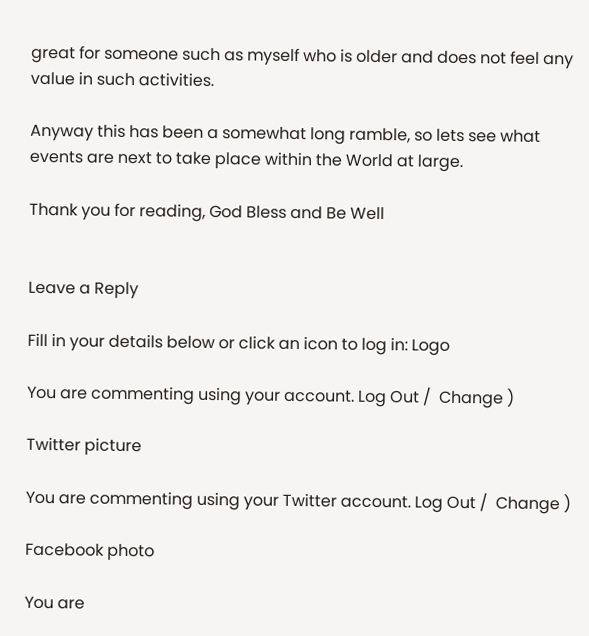great for someone such as myself who is older and does not feel any value in such activities.

Anyway this has been a somewhat long ramble, so lets see what events are next to take place within the World at large.

Thank you for reading, God Bless and Be Well


Leave a Reply

Fill in your details below or click an icon to log in: Logo

You are commenting using your account. Log Out /  Change )

Twitter picture

You are commenting using your Twitter account. Log Out /  Change )

Facebook photo

You are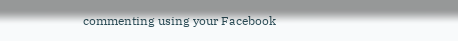commenting using your Facebook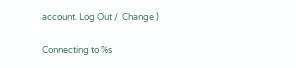account. Log Out /  Change )

Connecting to %s